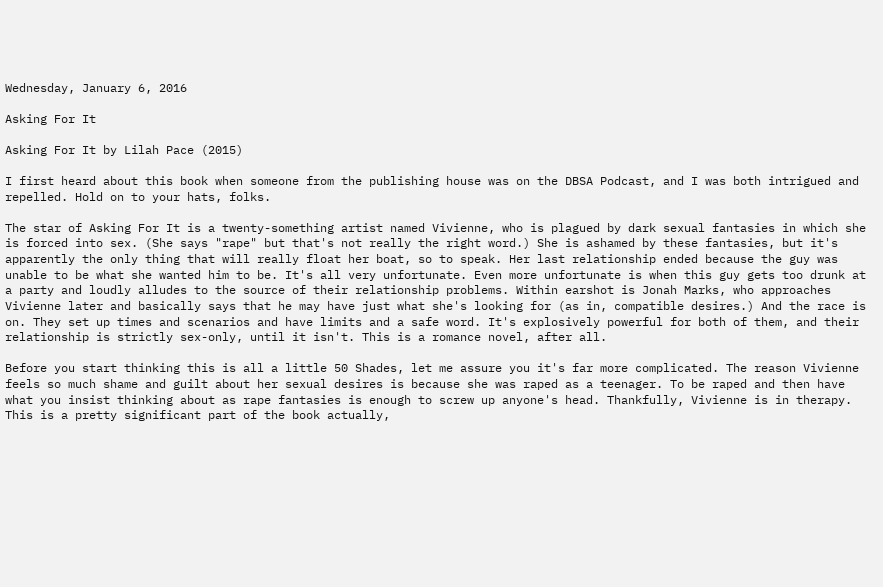Wednesday, January 6, 2016

Asking For It

Asking For It by Lilah Pace (2015)

I first heard about this book when someone from the publishing house was on the DBSA Podcast, and I was both intrigued and repelled. Hold on to your hats, folks.

The star of Asking For It is a twenty-something artist named Vivienne, who is plagued by dark sexual fantasies in which she is forced into sex. (She says "rape" but that's not really the right word.) She is ashamed by these fantasies, but it's apparently the only thing that will really float her boat, so to speak. Her last relationship ended because the guy was unable to be what she wanted him to be. It's all very unfortunate. Even more unfortunate is when this guy gets too drunk at a party and loudly alludes to the source of their relationship problems. Within earshot is Jonah Marks, who approaches Vivienne later and basically says that he may have just what she's looking for (as in, compatible desires.) And the race is on. They set up times and scenarios and have limits and a safe word. It's explosively powerful for both of them, and their relationship is strictly sex-only, until it isn't. This is a romance novel, after all.

Before you start thinking this is all a little 50 Shades, let me assure you it's far more complicated. The reason Vivienne feels so much shame and guilt about her sexual desires is because she was raped as a teenager. To be raped and then have what you insist thinking about as rape fantasies is enough to screw up anyone's head. Thankfully, Vivienne is in therapy. This is a pretty significant part of the book actually,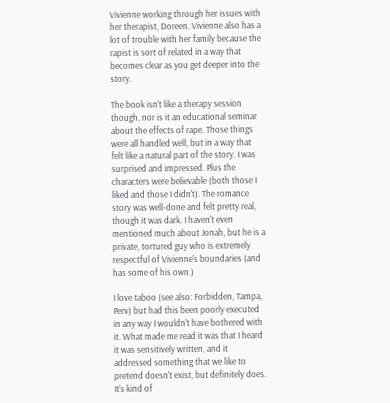Vivienne working through her issues with her therapist, Doreen. Vivienne also has a lot of trouble with her family because the rapist is sort of related in a way that becomes clear as you get deeper into the story.

The book isn't like a therapy session though, nor is it an educational seminar about the effects of rape. Those things were all handled well, but in a way that felt like a natural part of the story. I was surprised and impressed. Plus the characters were believable (both those I liked and those I didn't). The romance story was well-done and felt pretty real, though it was dark. I haven't even mentioned much about Jonah, but he is a private, tortured guy who is extremely respectful of Vivienne's boundaries (and has some of his own.)

I love taboo (see also: Forbidden, Tampa, Perv) but had this been poorly executed in any way I wouldn't have bothered with it. What made me read it was that I heard it was sensitively written, and it addressed something that we like to pretend doesn't exist, but definitely does. It's kind of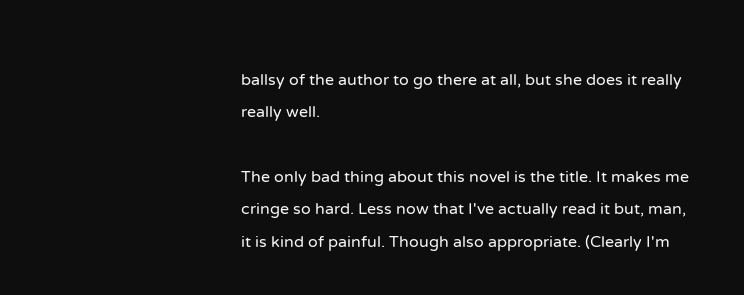ballsy of the author to go there at all, but she does it really really well.

The only bad thing about this novel is the title. It makes me cringe so hard. Less now that I've actually read it but, man, it is kind of painful. Though also appropriate. (Clearly I'm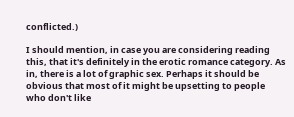conflicted.)

I should mention, in case you are considering reading this, that it's definitely in the erotic romance category. As in, there is a lot of graphic sex. Perhaps it should be obvious that most of it might be upsetting to people who don't like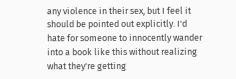any violence in their sex, but I feel it should be pointed out explicitly. I'd hate for someone to innocently wander into a book like this without realizing what they're getting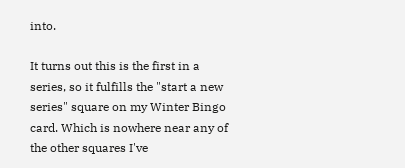into.

It turns out this is the first in a series, so it fulfills the "start a new series" square on my Winter Bingo card. Which is nowhere near any of the other squares I've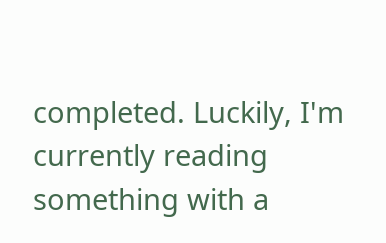completed. Luckily, I'm currently reading something with a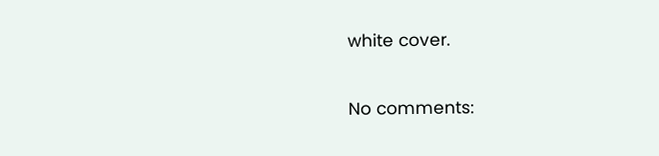white cover.

No comments: